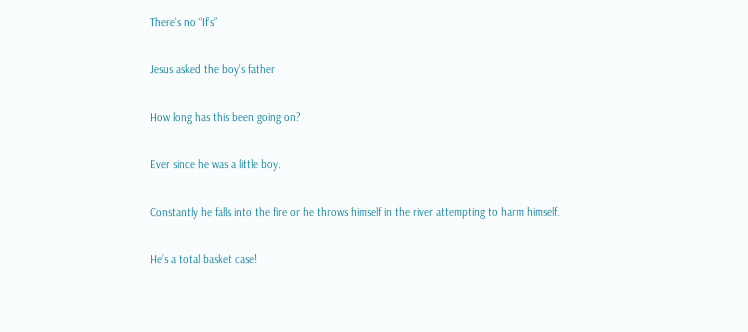There’s no “If’s”

Jesus asked the boy’s father

How long has this been going on?

Ever since he was a little boy.

Constantly he falls into the fire or he throws himself in the river attempting to harm himself.

He’s a total basket case!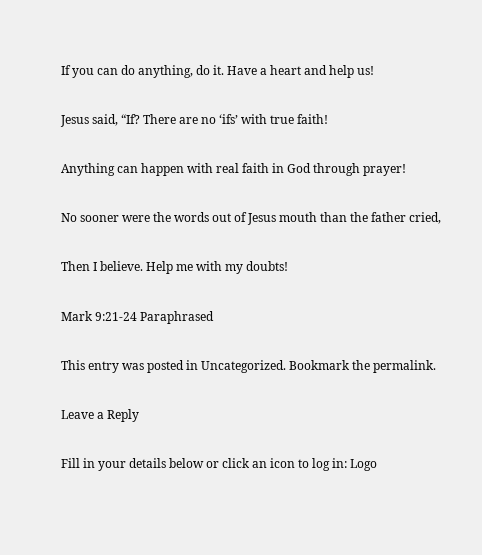If you can do anything, do it. Have a heart and help us!

Jesus said, “If? There are no ‘ifs’ with true faith!

Anything can happen with real faith in God through prayer!

No sooner were the words out of Jesus mouth than the father cried,

Then I believe. Help me with my doubts!

Mark 9:21-24 Paraphrased

This entry was posted in Uncategorized. Bookmark the permalink.

Leave a Reply

Fill in your details below or click an icon to log in: Logo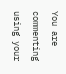You are commenting using your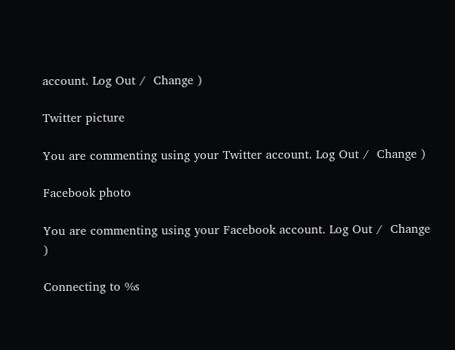account. Log Out /  Change )

Twitter picture

You are commenting using your Twitter account. Log Out /  Change )

Facebook photo

You are commenting using your Facebook account. Log Out /  Change )

Connecting to %s